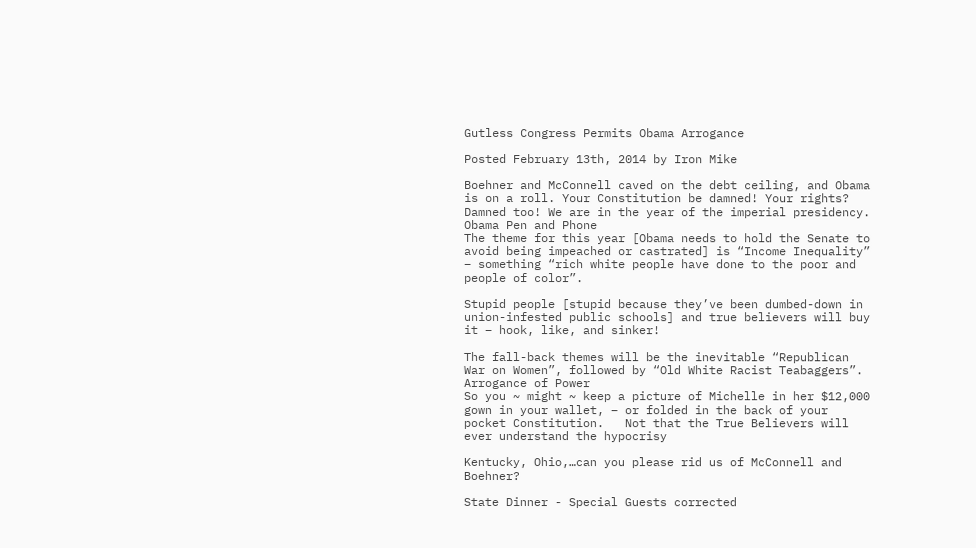Gutless Congress Permits Obama Arrogance

Posted February 13th, 2014 by Iron Mike

Boehner and McConnell caved on the debt ceiling, and Obama is on a roll. Your Constitution be damned! Your rights? Damned too! We are in the year of the imperial presidency.
Obama Pen and Phone
The theme for this year [Obama needs to hold the Senate to avoid being impeached or castrated] is “Income Inequality” – something “rich white people have done to the poor and people of color”.

Stupid people [stupid because they’ve been dumbed-down in union-infested public schools] and true believers will buy it – hook, like, and sinker!

The fall-back themes will be the inevitable “Republican War on Women”, followed by “Old White Racist Teabaggers”.
Arrogance of Power
So you ~ might ~ keep a picture of Michelle in her $12,000 gown in your wallet, – or folded in the back of your pocket Constitution.   Not that the True Believers will ever understand the hypocrisy

Kentucky, Ohio,…can you please rid us of McConnell and Boehner?

State Dinner - Special Guests corrected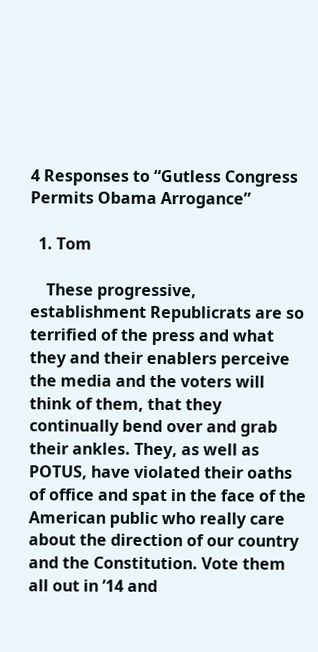4 Responses to “Gutless Congress Permits Obama Arrogance”

  1. Tom

    These progressive, establishment Republicrats are so terrified of the press and what they and their enablers perceive the media and the voters will think of them, that they continually bend over and grab their ankles. They, as well as POTUS, have violated their oaths of office and spat in the face of the American public who really care about the direction of our country and the Constitution. Vote them all out in ’14 and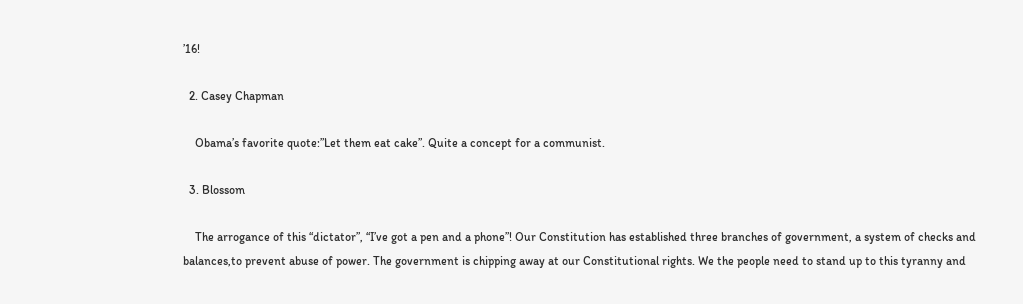’16!

  2. Casey Chapman

    Obama’s favorite quote:”Let them eat cake”. Quite a concept for a communist.

  3. Blossom

    The arrogance of this “dictator”, “I’ve got a pen and a phone”! Our Constitution has established three branches of government, a system of checks and balances,to prevent abuse of power. The government is chipping away at our Constitutional rights. We the people need to stand up to this tyranny and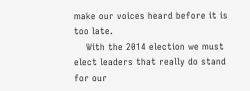make our voices heard before it is too late.
    With the 2014 election we must elect leaders that really do stand for our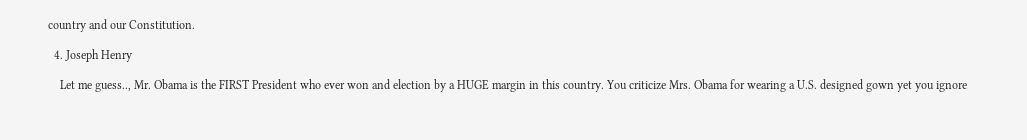country and our Constitution.

  4. Joseph Henry

    Let me guess.., Mr. Obama is the FIRST President who ever won and election by a HUGE margin in this country. You criticize Mrs. Obama for wearing a U.S. designed gown yet you ignore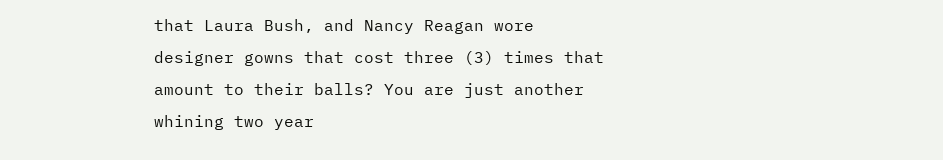that Laura Bush, and Nancy Reagan wore designer gowns that cost three (3) times that amount to their balls? You are just another whining two year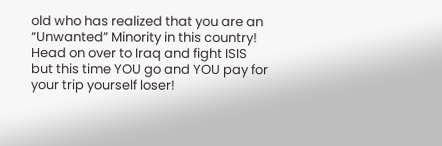old who has realized that you are an “Unwanted” Minority in this country! Head on over to Iraq and fight ISIS but this time YOU go and YOU pay for your trip yourself loser!